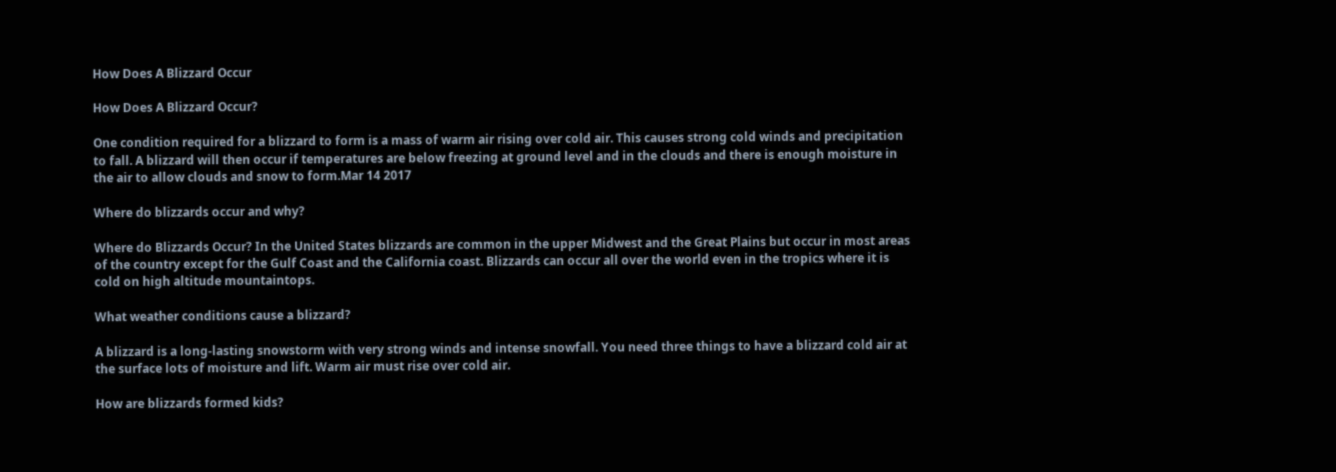How Does A Blizzard Occur

How Does A Blizzard Occur?

One condition required for a blizzard to form is a mass of warm air rising over cold air. This causes strong cold winds and precipitation to fall. A blizzard will then occur if temperatures are below freezing at ground level and in the clouds and there is enough moisture in the air to allow clouds and snow to form.Mar 14 2017

Where do blizzards occur and why?

Where do Blizzards Occur? In the United States blizzards are common in the upper Midwest and the Great Plains but occur in most areas of the country except for the Gulf Coast and the California coast. Blizzards can occur all over the world even in the tropics where it is cold on high altitude mountaintops.

What weather conditions cause a blizzard?

A blizzard is a long-lasting snowstorm with very strong winds and intense snowfall. You need three things to have a blizzard cold air at the surface lots of moisture and lift. Warm air must rise over cold air.

How are blizzards formed kids?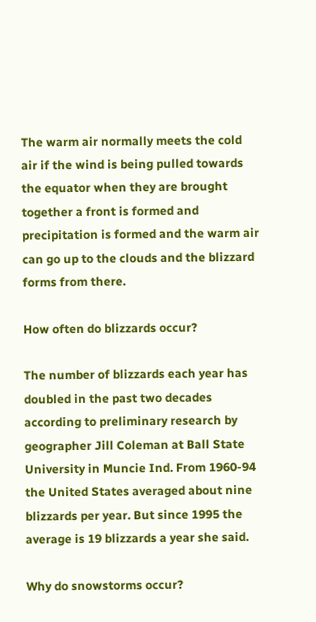The warm air normally meets the cold air if the wind is being pulled towards the equator when they are brought together a front is formed and precipitation is formed and the warm air can go up to the clouds and the blizzard forms from there.

How often do blizzards occur?

The number of blizzards each year has doubled in the past two decades according to preliminary research by geographer Jill Coleman at Ball State University in Muncie Ind. From 1960-94 the United States averaged about nine blizzards per year. But since 1995 the average is 19 blizzards a year she said.

Why do snowstorms occur?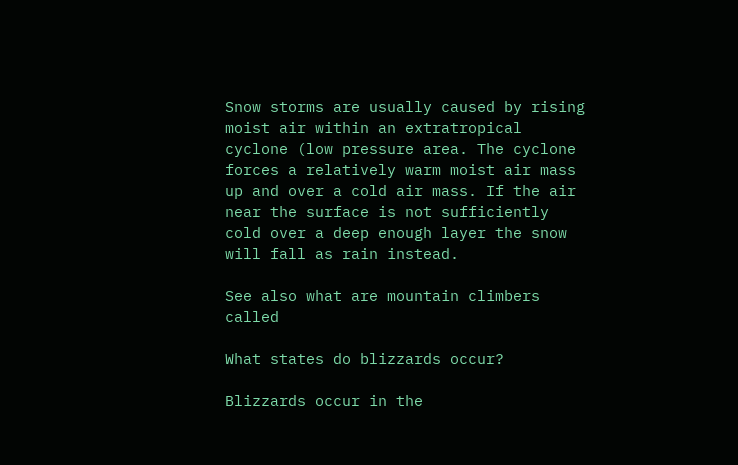Snow storms are usually caused by rising moist air within an extratropical cyclone (low pressure area. The cyclone forces a relatively warm moist air mass up and over a cold air mass. If the air near the surface is not sufficiently cold over a deep enough layer the snow will fall as rain instead.

See also what are mountain climbers called

What states do blizzards occur?

Blizzards occur in the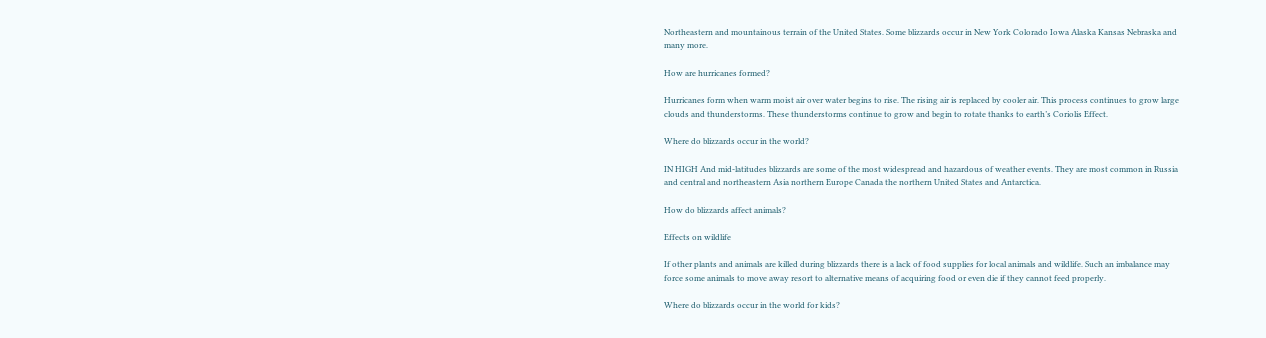Northeastern and mountainous terrain of the United States. Some blizzards occur in New York Colorado Iowa Alaska Kansas Nebraska and many more.

How are hurricanes formed?

Hurricanes form when warm moist air over water begins to rise. The rising air is replaced by cooler air. This process continues to grow large clouds and thunderstorms. These thunderstorms continue to grow and begin to rotate thanks to earth’s Coriolis Effect.

Where do blizzards occur in the world?

IN HIGH And mid-latitudes blizzards are some of the most widespread and hazardous of weather events. They are most common in Russia and central and northeastern Asia northern Europe Canada the northern United States and Antarctica.

How do blizzards affect animals?

Effects on wildlife

If other plants and animals are killed during blizzards there is a lack of food supplies for local animals and wildlife. Such an imbalance may force some animals to move away resort to alternative means of acquiring food or even die if they cannot feed properly.

Where do blizzards occur in the world for kids?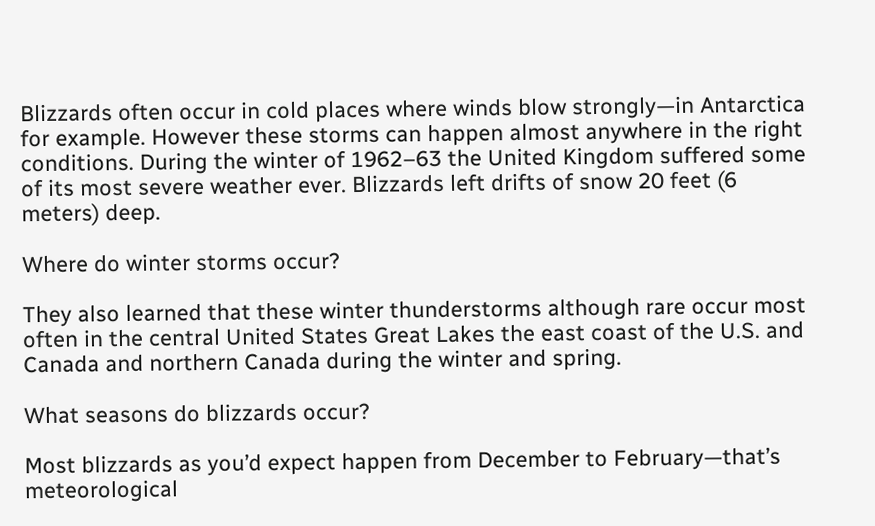Blizzards often occur in cold places where winds blow strongly—in Antarctica for example. However these storms can happen almost anywhere in the right conditions. During the winter of 1962–63 the United Kingdom suffered some of its most severe weather ever. Blizzards left drifts of snow 20 feet (6 meters) deep.

Where do winter storms occur?

They also learned that these winter thunderstorms although rare occur most often in the central United States Great Lakes the east coast of the U.S. and Canada and northern Canada during the winter and spring.

What seasons do blizzards occur?

Most blizzards as you’d expect happen from December to February—that’s meteorological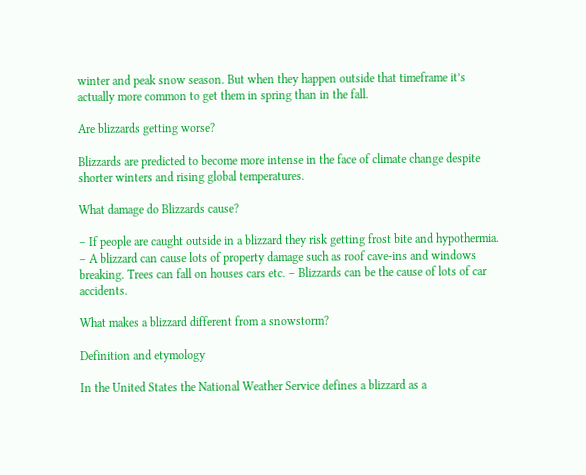winter and peak snow season. But when they happen outside that timeframe it’s actually more common to get them in spring than in the fall.

Are blizzards getting worse?

Blizzards are predicted to become more intense in the face of climate change despite shorter winters and rising global temperatures.

What damage do Blizzards cause?

– If people are caught outside in a blizzard they risk getting frost bite and hypothermia. – A blizzard can cause lots of property damage such as roof cave-ins and windows breaking. Trees can fall on houses cars etc. – Blizzards can be the cause of lots of car accidents.

What makes a blizzard different from a snowstorm?

Definition and etymology

In the United States the National Weather Service defines a blizzard as a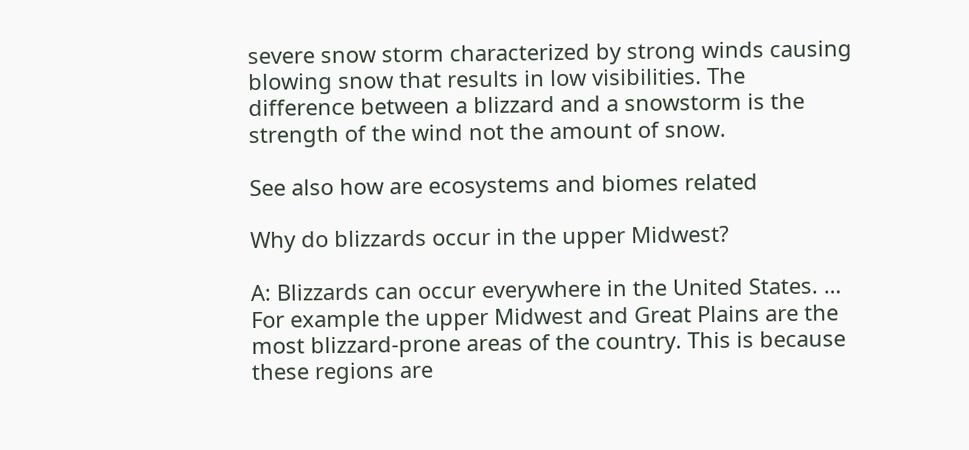severe snow storm characterized by strong winds causing blowing snow that results in low visibilities. The difference between a blizzard and a snowstorm is the strength of the wind not the amount of snow.

See also how are ecosystems and biomes related

Why do blizzards occur in the upper Midwest?

A: Blizzards can occur everywhere in the United States. … For example the upper Midwest and Great Plains are the most blizzard-prone areas of the country. This is because these regions are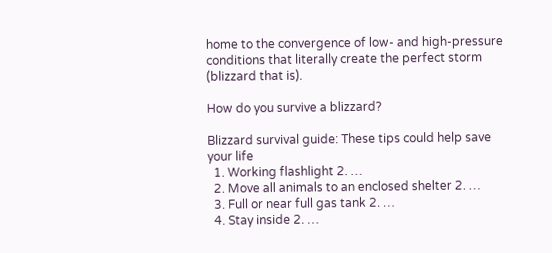home to the convergence of low- and high-pressure conditions that literally create the perfect storm (blizzard that is).

How do you survive a blizzard?

Blizzard survival guide: These tips could help save your life
  1. Working flashlight 2. …
  2. Move all animals to an enclosed shelter 2. …
  3. Full or near full gas tank 2. …
  4. Stay inside 2. …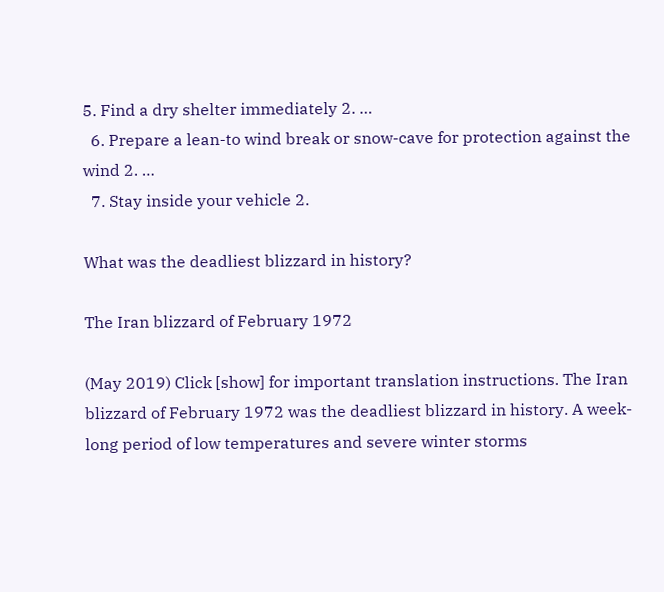5. Find a dry shelter immediately 2. …
  6. Prepare a lean-to wind break or snow-cave for protection against the wind 2. …
  7. Stay inside your vehicle 2.

What was the deadliest blizzard in history?

The Iran blizzard of February 1972

(May 2019) Click [show] for important translation instructions. The Iran blizzard of February 1972 was the deadliest blizzard in history. A week-long period of low temperatures and severe winter storms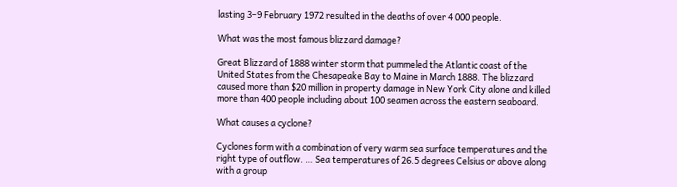lasting 3–9 February 1972 resulted in the deaths of over 4 000 people.

What was the most famous blizzard damage?

Great Blizzard of 1888 winter storm that pummeled the Atlantic coast of the United States from the Chesapeake Bay to Maine in March 1888. The blizzard caused more than $20 million in property damage in New York City alone and killed more than 400 people including about 100 seamen across the eastern seaboard.

What causes a cyclone?

Cyclones form with a combination of very warm sea surface temperatures and the right type of outflow. … Sea temperatures of 26.5 degrees Celsius or above along with a group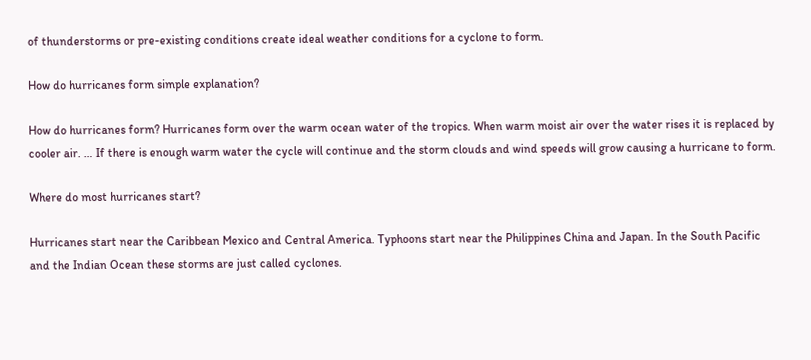of thunderstorms or pre-existing conditions create ideal weather conditions for a cyclone to form.

How do hurricanes form simple explanation?

How do hurricanes form? Hurricanes form over the warm ocean water of the tropics. When warm moist air over the water rises it is replaced by cooler air. … If there is enough warm water the cycle will continue and the storm clouds and wind speeds will grow causing a hurricane to form.

Where do most hurricanes start?

Hurricanes start near the Caribbean Mexico and Central America. Typhoons start near the Philippines China and Japan. In the South Pacific and the Indian Ocean these storms are just called cyclones.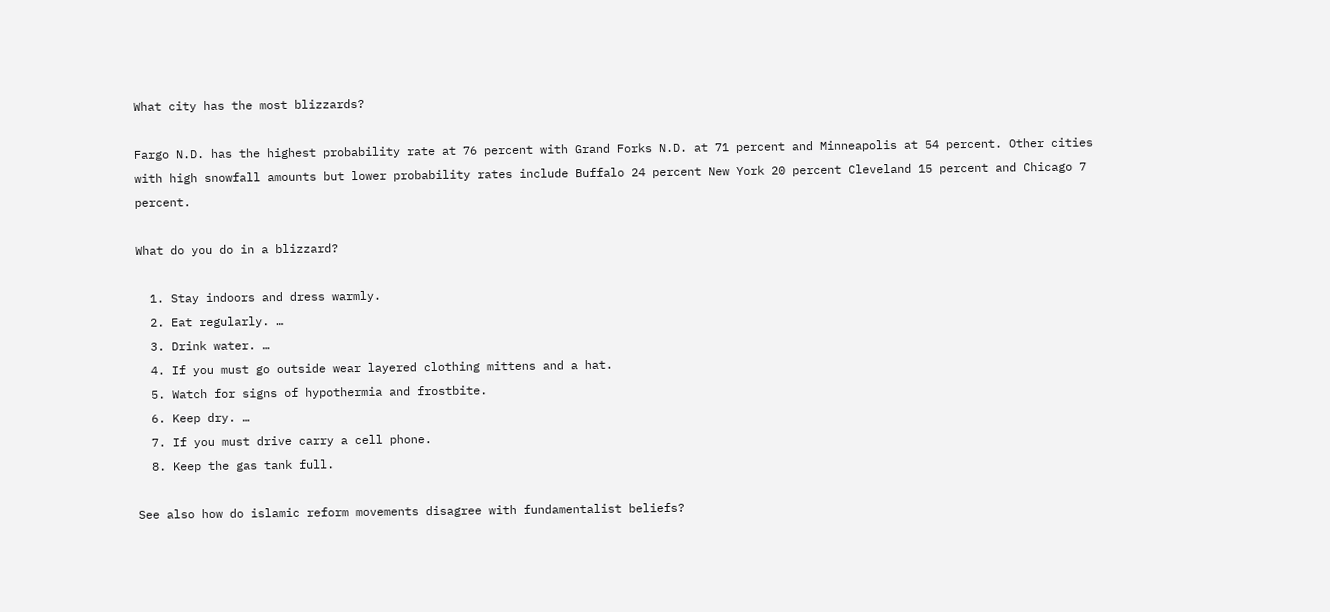What city has the most blizzards?

Fargo N.D. has the highest probability rate at 76 percent with Grand Forks N.D. at 71 percent and Minneapolis at 54 percent. Other cities with high snowfall amounts but lower probability rates include Buffalo 24 percent New York 20 percent Cleveland 15 percent and Chicago 7 percent.

What do you do in a blizzard?

  1. Stay indoors and dress warmly.
  2. Eat regularly. …
  3. Drink water. …
  4. If you must go outside wear layered clothing mittens and a hat.
  5. Watch for signs of hypothermia and frostbite.
  6. Keep dry. …
  7. If you must drive carry a cell phone.
  8. Keep the gas tank full.

See also how do islamic reform movements disagree with fundamentalist beliefs?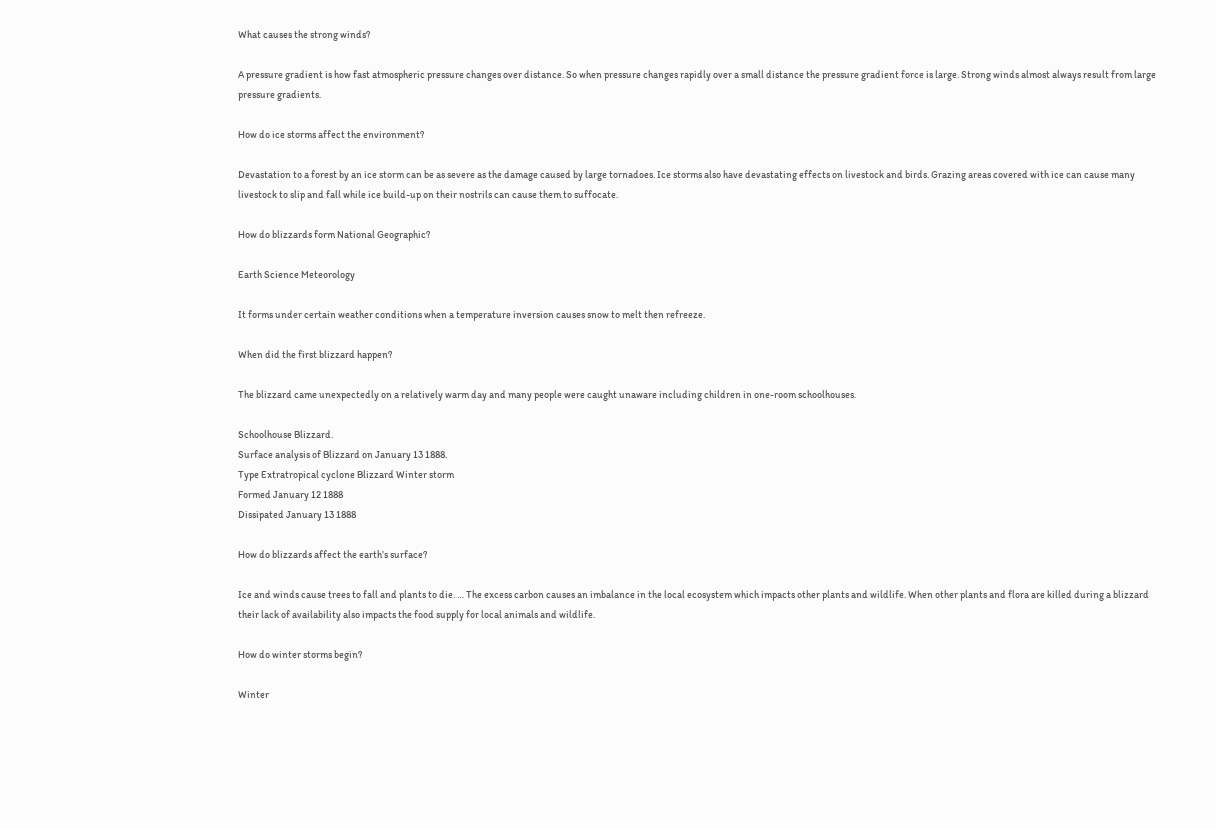What causes the strong winds?

A pressure gradient is how fast atmospheric pressure changes over distance. So when pressure changes rapidly over a small distance the pressure gradient force is large. Strong winds almost always result from large pressure gradients.

How do ice storms affect the environment?

Devastation to a forest by an ice storm can be as severe as the damage caused by large tornadoes. Ice storms also have devastating effects on livestock and birds. Grazing areas covered with ice can cause many livestock to slip and fall while ice build-up on their nostrils can cause them to suffocate.

How do blizzards form National Geographic?

Earth Science Meteorology

It forms under certain weather conditions when a temperature inversion causes snow to melt then refreeze.

When did the first blizzard happen?

The blizzard came unexpectedly on a relatively warm day and many people were caught unaware including children in one-room schoolhouses.

Schoolhouse Blizzard.
Surface analysis of Blizzard on January 13 1888.
Type Extratropical cyclone Blizzard Winter storm
Formed January 12 1888
Dissipated January 13 1888

How do blizzards affect the earth’s surface?

Ice and winds cause trees to fall and plants to die. … The excess carbon causes an imbalance in the local ecosystem which impacts other plants and wildlife. When other plants and flora are killed during a blizzard their lack of availability also impacts the food supply for local animals and wildlife.

How do winter storms begin?

Winter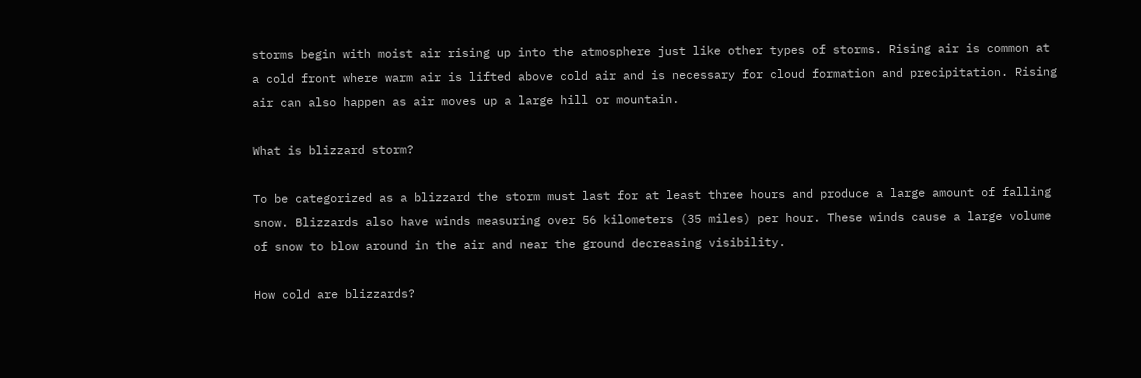storms begin with moist air rising up into the atmosphere just like other types of storms. Rising air is common at a cold front where warm air is lifted above cold air and is necessary for cloud formation and precipitation. Rising air can also happen as air moves up a large hill or mountain.

What is blizzard storm?

To be categorized as a blizzard the storm must last for at least three hours and produce a large amount of falling snow. Blizzards also have winds measuring over 56 kilometers (35 miles) per hour. These winds cause a large volume of snow to blow around in the air and near the ground decreasing visibility.

How cold are blizzards?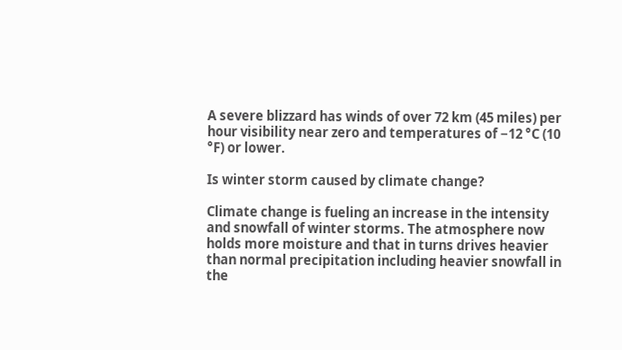A severe blizzard has winds of over 72 km (45 miles) per hour visibility near zero and temperatures of −12 °C (10 °F) or lower.

Is winter storm caused by climate change?

Climate change is fueling an increase in the intensity and snowfall of winter storms. The atmosphere now holds more moisture and that in turns drives heavier than normal precipitation including heavier snowfall in the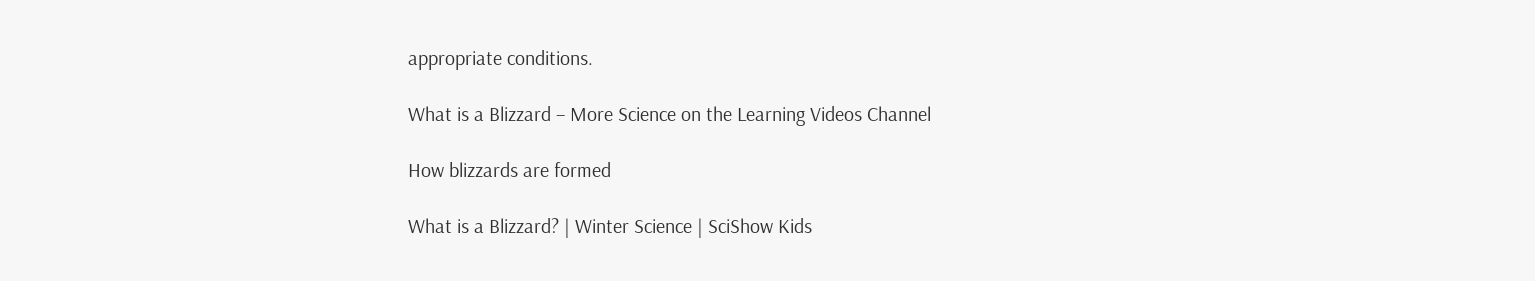appropriate conditions.

What is a Blizzard – More Science on the Learning Videos Channel

How blizzards are formed

What is a Blizzard? | Winter Science | SciShow Kids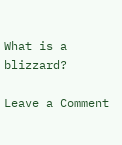What is a blizzard?

Leave a Comment